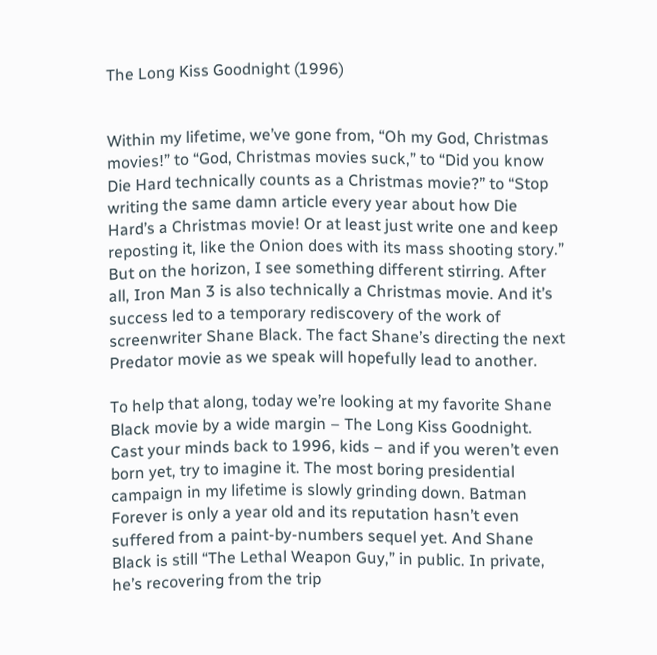The Long Kiss Goodnight (1996)


Within my lifetime, we’ve gone from, “Oh my God, Christmas movies!” to “God, Christmas movies suck,” to “Did you know Die Hard technically counts as a Christmas movie?” to “Stop writing the same damn article every year about how Die Hard’s a Christmas movie! Or at least just write one and keep reposting it, like the Onion does with its mass shooting story.” But on the horizon, I see something different stirring. After all, Iron Man 3 is also technically a Christmas movie. And it’s success led to a temporary rediscovery of the work of screenwriter Shane Black. The fact Shane’s directing the next Predator movie as we speak will hopefully lead to another.

To help that along, today we’re looking at my favorite Shane Black movie by a wide margin – The Long Kiss Goodnight. Cast your minds back to 1996, kids – and if you weren’t even born yet, try to imagine it. The most boring presidential campaign in my lifetime is slowly grinding down. Batman Forever is only a year old and its reputation hasn’t even suffered from a paint-by-numbers sequel yet. And Shane Black is still “The Lethal Weapon Guy,” in public. In private, he’s recovering from the trip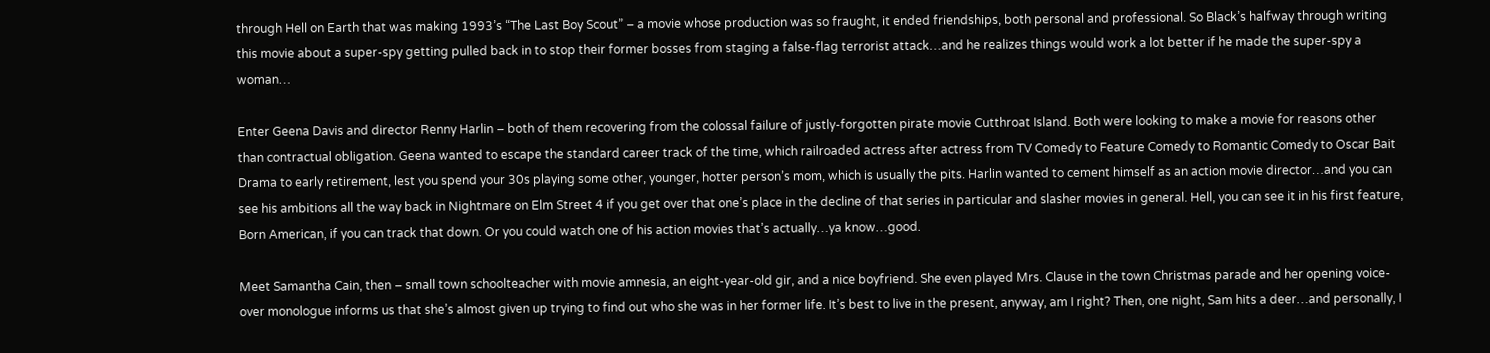through Hell on Earth that was making 1993’s “The Last Boy Scout” – a movie whose production was so fraught, it ended friendships, both personal and professional. So Black’s halfway through writing this movie about a super-spy getting pulled back in to stop their former bosses from staging a false-flag terrorist attack…and he realizes things would work a lot better if he made the super-spy a woman…

Enter Geena Davis and director Renny Harlin – both of them recovering from the colossal failure of justly-forgotten pirate movie Cutthroat Island. Both were looking to make a movie for reasons other than contractual obligation. Geena wanted to escape the standard career track of the time, which railroaded actress after actress from TV Comedy to Feature Comedy to Romantic Comedy to Oscar Bait Drama to early retirement, lest you spend your 30s playing some other, younger, hotter person’s mom, which is usually the pits. Harlin wanted to cement himself as an action movie director…and you can see his ambitions all the way back in Nightmare on Elm Street 4 if you get over that one’s place in the decline of that series in particular and slasher movies in general. Hell, you can see it in his first feature, Born American, if you can track that down. Or you could watch one of his action movies that’s actually…ya know…good.

Meet Samantha Cain, then – small town schoolteacher with movie amnesia, an eight-year-old gir, and a nice boyfriend. She even played Mrs. Clause in the town Christmas parade and her opening voice-over monologue informs us that she’s almost given up trying to find out who she was in her former life. It’s best to live in the present, anyway, am I right? Then, one night, Sam hits a deer…and personally, I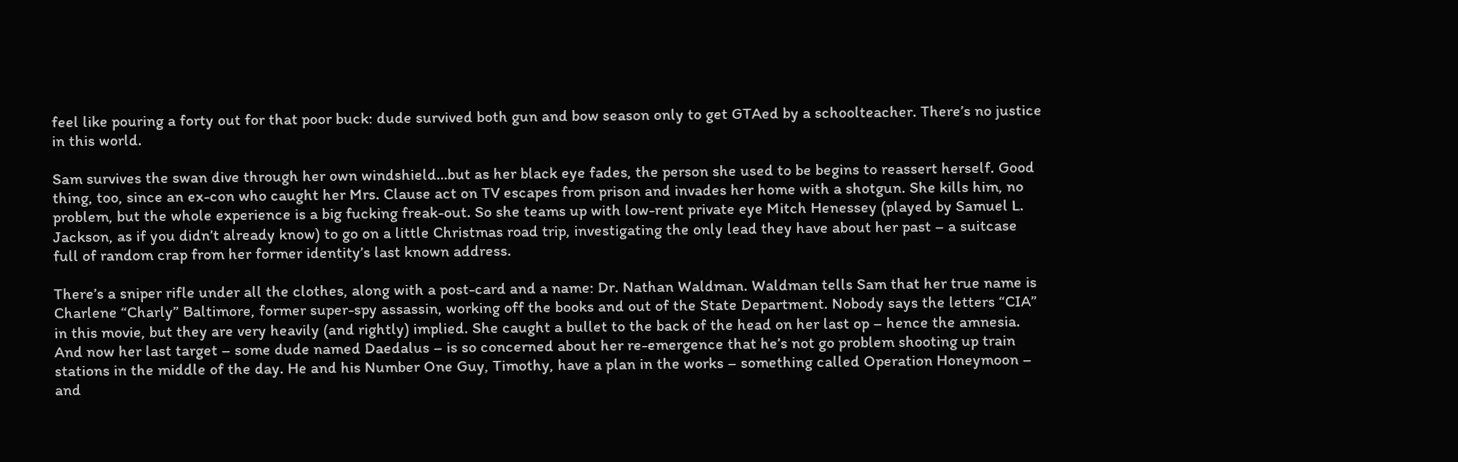feel like pouring a forty out for that poor buck: dude survived both gun and bow season only to get GTAed by a schoolteacher. There’s no justice in this world.

Sam survives the swan dive through her own windshield…but as her black eye fades, the person she used to be begins to reassert herself. Good thing, too, since an ex-con who caught her Mrs. Clause act on TV escapes from prison and invades her home with a shotgun. She kills him, no problem, but the whole experience is a big fucking freak-out. So she teams up with low-rent private eye Mitch Henessey (played by Samuel L. Jackson, as if you didn’t already know) to go on a little Christmas road trip, investigating the only lead they have about her past – a suitcase full of random crap from her former identity’s last known address.

There’s a sniper rifle under all the clothes, along with a post-card and a name: Dr. Nathan Waldman. Waldman tells Sam that her true name is Charlene “Charly” Baltimore, former super-spy assassin, working off the books and out of the State Department. Nobody says the letters “CIA” in this movie, but they are very heavily (and rightly) implied. She caught a bullet to the back of the head on her last op – hence the amnesia. And now her last target – some dude named Daedalus – is so concerned about her re-emergence that he’s not go problem shooting up train stations in the middle of the day. He and his Number One Guy, Timothy, have a plan in the works – something called Operation Honeymoon – and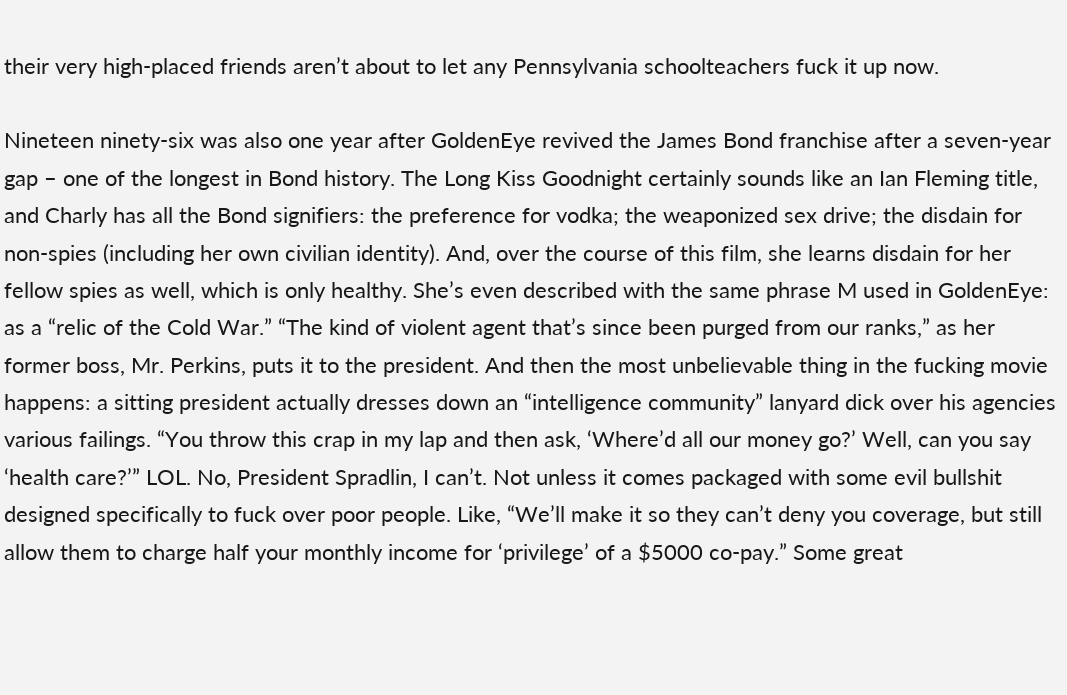their very high-placed friends aren’t about to let any Pennsylvania schoolteachers fuck it up now.

Nineteen ninety-six was also one year after GoldenEye revived the James Bond franchise after a seven-year gap – one of the longest in Bond history. The Long Kiss Goodnight certainly sounds like an Ian Fleming title, and Charly has all the Bond signifiers: the preference for vodka; the weaponized sex drive; the disdain for non-spies (including her own civilian identity). And, over the course of this film, she learns disdain for her fellow spies as well, which is only healthy. She’s even described with the same phrase M used in GoldenEye: as a “relic of the Cold War.” “The kind of violent agent that’s since been purged from our ranks,” as her former boss, Mr. Perkins, puts it to the president. And then the most unbelievable thing in the fucking movie happens: a sitting president actually dresses down an “intelligence community” lanyard dick over his agencies various failings. “You throw this crap in my lap and then ask, ‘Where’d all our money go?’ Well, can you say ‘health care?’” LOL. No, President Spradlin, I can’t. Not unless it comes packaged with some evil bullshit designed specifically to fuck over poor people. Like, “We’ll make it so they can’t deny you coverage, but still allow them to charge half your monthly income for ‘privilege’ of a $5000 co-pay.” Some great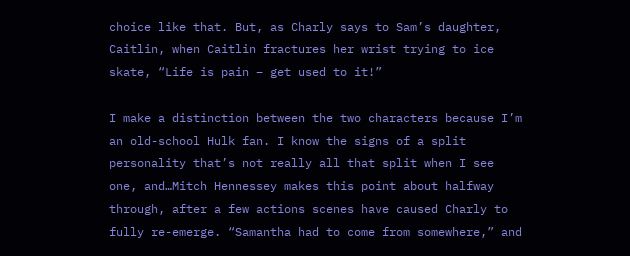choice like that. But, as Charly says to Sam’s daughter, Caitlin, when Caitlin fractures her wrist trying to ice skate, “Life is pain – get used to it!”

I make a distinction between the two characters because I’m an old-school Hulk fan. I know the signs of a split personality that’s not really all that split when I see one, and…Mitch Hennessey makes this point about halfway through, after a few actions scenes have caused Charly to fully re-emerge. “Samantha had to come from somewhere,” and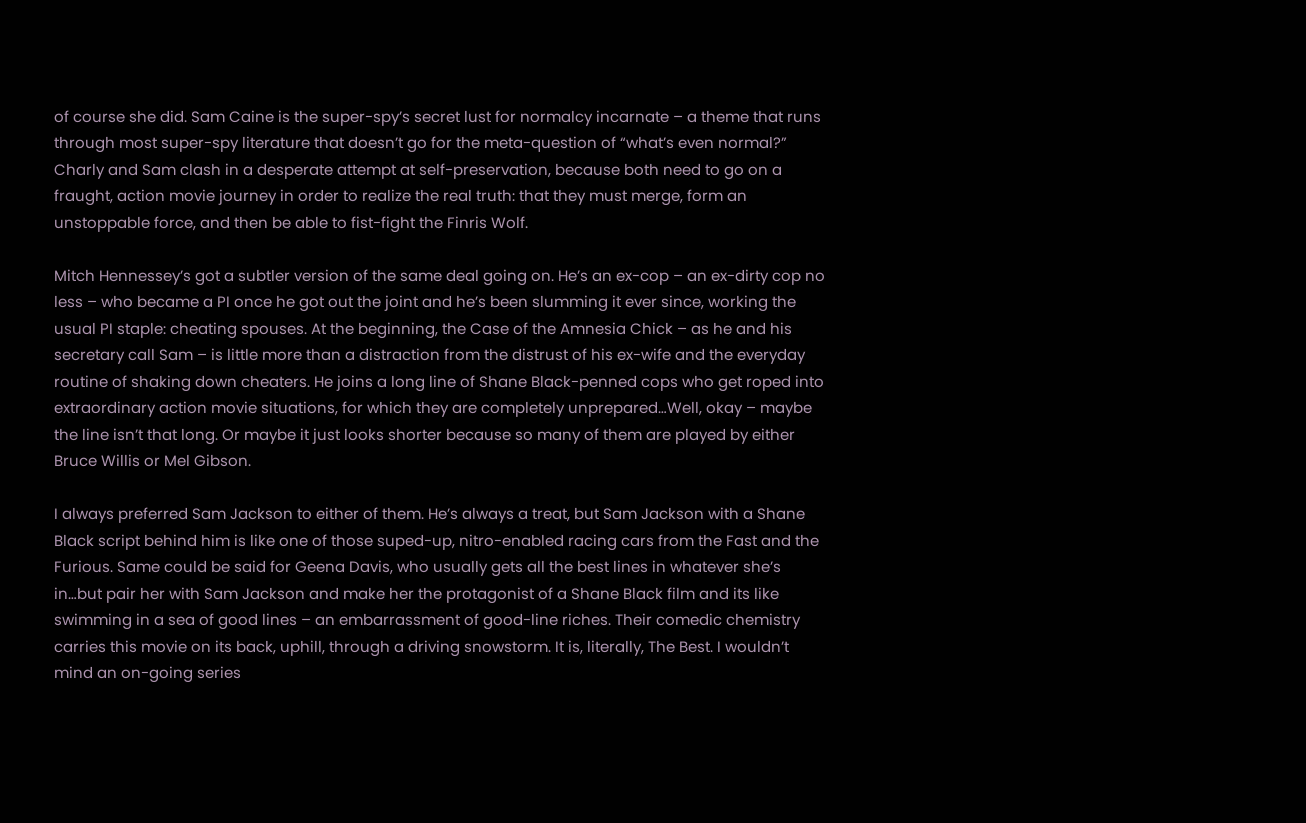of course she did. Sam Caine is the super-spy’s secret lust for normalcy incarnate – a theme that runs through most super-spy literature that doesn’t go for the meta-question of “what’s even normal?” Charly and Sam clash in a desperate attempt at self-preservation, because both need to go on a fraught, action movie journey in order to realize the real truth: that they must merge, form an unstoppable force, and then be able to fist-fight the Finris Wolf.

Mitch Hennessey’s got a subtler version of the same deal going on. He’s an ex-cop – an ex-dirty cop no less – who became a PI once he got out the joint and he’s been slumming it ever since, working the usual PI staple: cheating spouses. At the beginning, the Case of the Amnesia Chick – as he and his secretary call Sam – is little more than a distraction from the distrust of his ex-wife and the everyday routine of shaking down cheaters. He joins a long line of Shane Black-penned cops who get roped into extraordinary action movie situations, for which they are completely unprepared…Well, okay – maybe the line isn’t that long. Or maybe it just looks shorter because so many of them are played by either Bruce Willis or Mel Gibson.

I always preferred Sam Jackson to either of them. He’s always a treat, but Sam Jackson with a Shane Black script behind him is like one of those suped-up, nitro-enabled racing cars from the Fast and the Furious. Same could be said for Geena Davis, who usually gets all the best lines in whatever she’s in…but pair her with Sam Jackson and make her the protagonist of a Shane Black film and its like swimming in a sea of good lines – an embarrassment of good-line riches. Their comedic chemistry carries this movie on its back, uphill, through a driving snowstorm. It is, literally, The Best. I wouldn’t mind an on-going series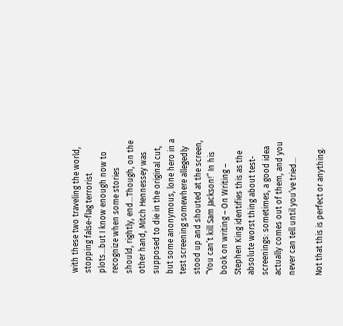with these two traveling the world, stopping false-flag terrorist plots…but I know enough now to recognize when some stories should, rightly, end…Though, on the other hand, Mitch Hennessey was supposed to die in the original cut, but some anonymous, lone hero in a test screening somewhere allegedly stood up and shouted at the screen, “You can’t kill Sam Jackson!” In his book on writing – On Writing – Stephen King identifies this as the absolute worst thing about test-screenings: sometimes, a good idea actually comes out of them, and you never can tell until you’ve tried…

Not that this is perfect or anything.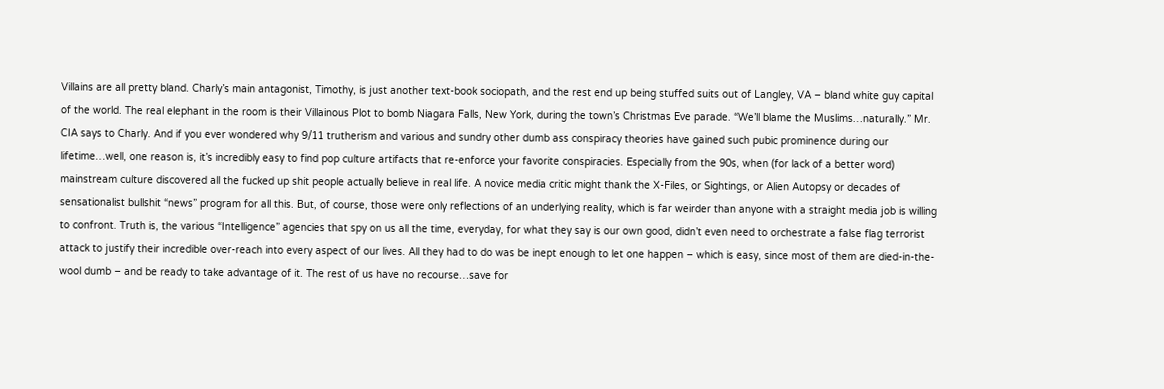Villains are all pretty bland. Charly’s main antagonist, Timothy, is just another text-book sociopath, and the rest end up being stuffed suits out of Langley, VA – bland white guy capital of the world. The real elephant in the room is their Villainous Plot to bomb Niagara Falls, New York, during the town’s Christmas Eve parade. “We’ll blame the Muslims…naturally.” Mr. CIA says to Charly. And if you ever wondered why 9/11 trutherism and various and sundry other dumb ass conspiracy theories have gained such pubic prominence during our lifetime…well, one reason is, it’s incredibly easy to find pop culture artifacts that re-enforce your favorite conspiracies. Especially from the 90s, when (for lack of a better word) mainstream culture discovered all the fucked up shit people actually believe in real life. A novice media critic might thank the X-Files, or Sightings, or Alien Autopsy or decades of sensationalist bullshit “news” program for all this. But, of course, those were only reflections of an underlying reality, which is far weirder than anyone with a straight media job is willing to confront. Truth is, the various “Intelligence” agencies that spy on us all the time, everyday, for what they say is our own good, didn’t even need to orchestrate a false flag terrorist attack to justify their incredible over-reach into every aspect of our lives. All they had to do was be inept enough to let one happen – which is easy, since most of them are died-in-the-wool dumb – and be ready to take advantage of it. The rest of us have no recourse…save for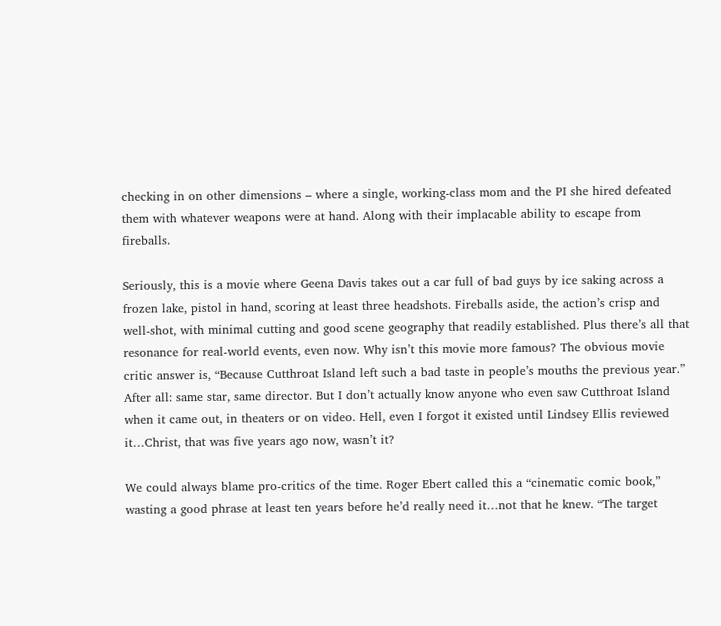checking in on other dimensions – where a single, working-class mom and the PI she hired defeated them with whatever weapons were at hand. Along with their implacable ability to escape from fireballs.

Seriously, this is a movie where Geena Davis takes out a car full of bad guys by ice saking across a frozen lake, pistol in hand, scoring at least three headshots. Fireballs aside, the action’s crisp and well-shot, with minimal cutting and good scene geography that readily established. Plus there’s all that resonance for real-world events, even now. Why isn’t this movie more famous? The obvious movie critic answer is, “Because Cutthroat Island left such a bad taste in people’s mouths the previous year.” After all: same star, same director. But I don’t actually know anyone who even saw Cutthroat Island when it came out, in theaters or on video. Hell, even I forgot it existed until Lindsey Ellis reviewed it…Christ, that was five years ago now, wasn’t it?

We could always blame pro-critics of the time. Roger Ebert called this a “cinematic comic book,” wasting a good phrase at least ten years before he’d really need it…not that he knew. “The target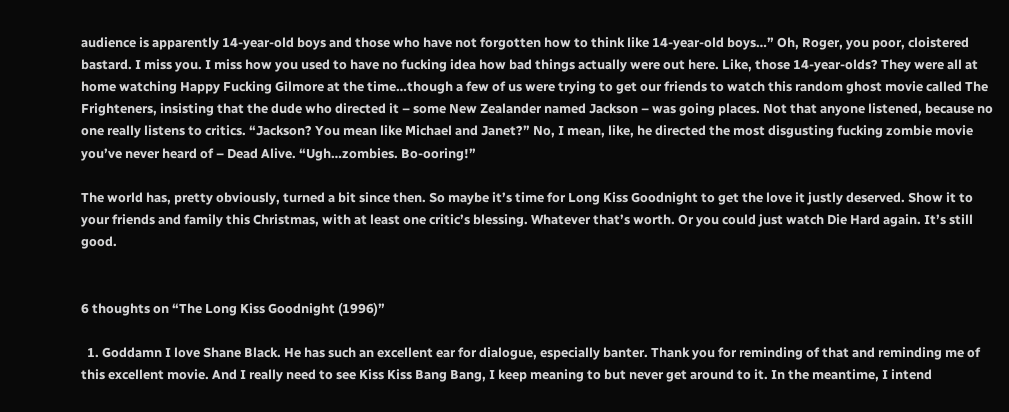audience is apparently 14-year-old boys and those who have not forgotten how to think like 14-year-old boys…” Oh, Roger, you poor, cloistered bastard. I miss you. I miss how you used to have no fucking idea how bad things actually were out here. Like, those 14-year-olds? They were all at home watching Happy Fucking Gilmore at the time…though a few of us were trying to get our friends to watch this random ghost movie called The Frighteners, insisting that the dude who directed it – some New Zealander named Jackson – was going places. Not that anyone listened, because no one really listens to critics. “Jackson? You mean like Michael and Janet?” No, I mean, like, he directed the most disgusting fucking zombie movie you’ve never heard of – Dead Alive. “Ugh…zombies. Bo-ooring!”

The world has, pretty obviously, turned a bit since then. So maybe it’s time for Long Kiss Goodnight to get the love it justly deserved. Show it to your friends and family this Christmas, with at least one critic’s blessing. Whatever that’s worth. Or you could just watch Die Hard again. It’s still good.


6 thoughts on “The Long Kiss Goodnight (1996)”

  1. Goddamn I love Shane Black. He has such an excellent ear for dialogue, especially banter. Thank you for reminding of that and reminding me of this excellent movie. And I really need to see Kiss Kiss Bang Bang, I keep meaning to but never get around to it. In the meantime, I intend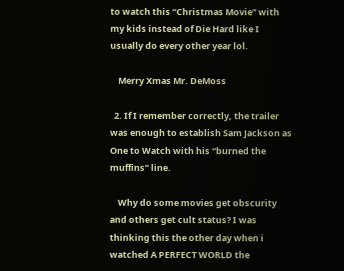to watch this “Christmas Movie” with my kids instead of Die Hard like I usually do every other year lol.

    Merry Xmas Mr. DeMoss

  2. If I remember correctly, the trailer was enough to establish Sam Jackson as One to Watch with his “burned the muffins” line.

    Why do some movies get obscurity and others get cult status? I was thinking this the other day when i watched A PERFECT WORLD the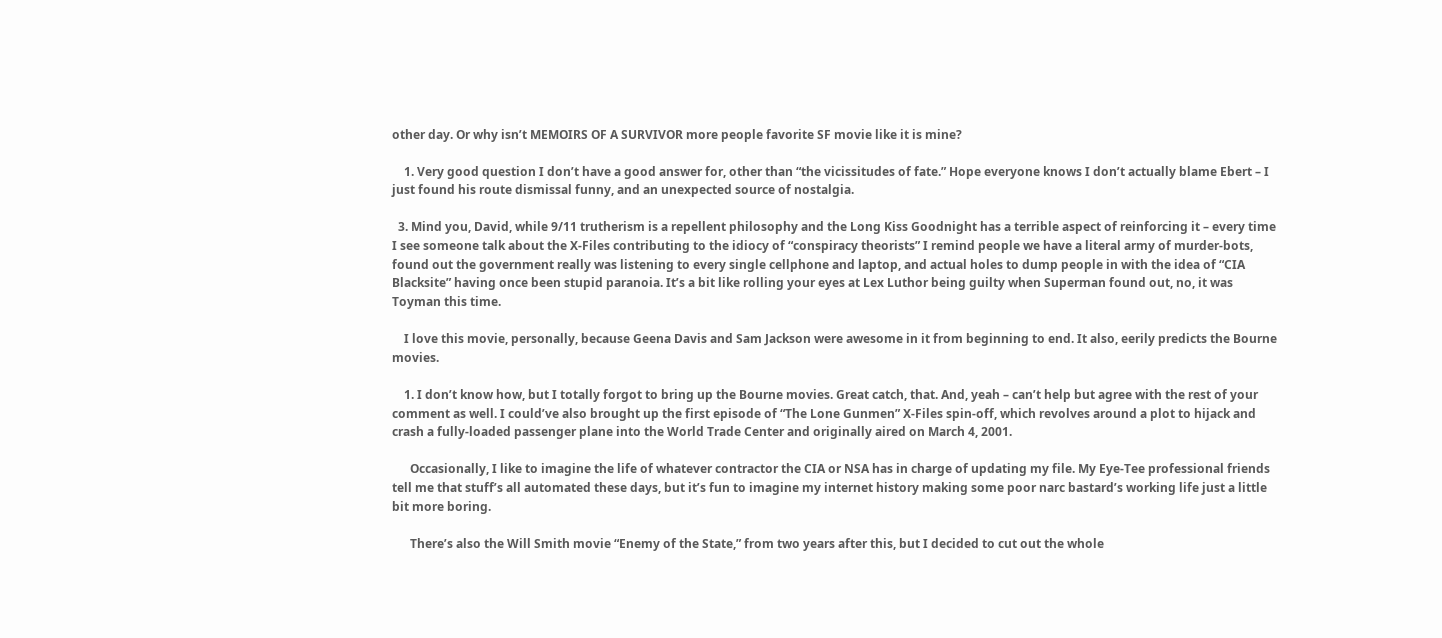other day. Or why isn’t MEMOIRS OF A SURVIVOR more people favorite SF movie like it is mine?

    1. Very good question I don’t have a good answer for, other than “the vicissitudes of fate.” Hope everyone knows I don’t actually blame Ebert – I just found his route dismissal funny, and an unexpected source of nostalgia.

  3. Mind you, David, while 9/11 trutherism is a repellent philosophy and the Long Kiss Goodnight has a terrible aspect of reinforcing it – every time I see someone talk about the X-Files contributing to the idiocy of “conspiracy theorists” I remind people we have a literal army of murder-bots, found out the government really was listening to every single cellphone and laptop, and actual holes to dump people in with the idea of “CIA Blacksite” having once been stupid paranoia. It’s a bit like rolling your eyes at Lex Luthor being guilty when Superman found out, no, it was Toyman this time.

    I love this movie, personally, because Geena Davis and Sam Jackson were awesome in it from beginning to end. It also, eerily predicts the Bourne movies.

    1. I don’t know how, but I totally forgot to bring up the Bourne movies. Great catch, that. And, yeah – can’t help but agree with the rest of your comment as well. I could’ve also brought up the first episode of “The Lone Gunmen” X-Files spin-off, which revolves around a plot to hijack and crash a fully-loaded passenger plane into the World Trade Center and originally aired on March 4, 2001.

      Occasionally, I like to imagine the life of whatever contractor the CIA or NSA has in charge of updating my file. My Eye-Tee professional friends tell me that stuff’s all automated these days, but it’s fun to imagine my internet history making some poor narc bastard’s working life just a little bit more boring.

      There’s also the Will Smith movie “Enemy of the State,” from two years after this, but I decided to cut out the whole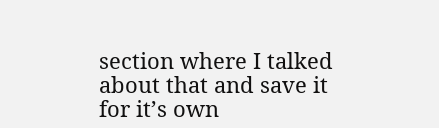section where I talked about that and save it for it’s own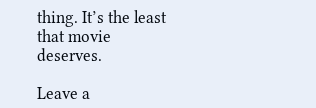thing. It’s the least that movie deserves.

Leave a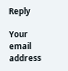Reply

Your email address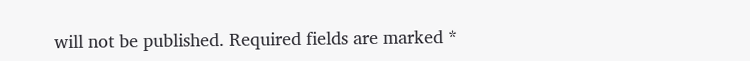will not be published. Required fields are marked *